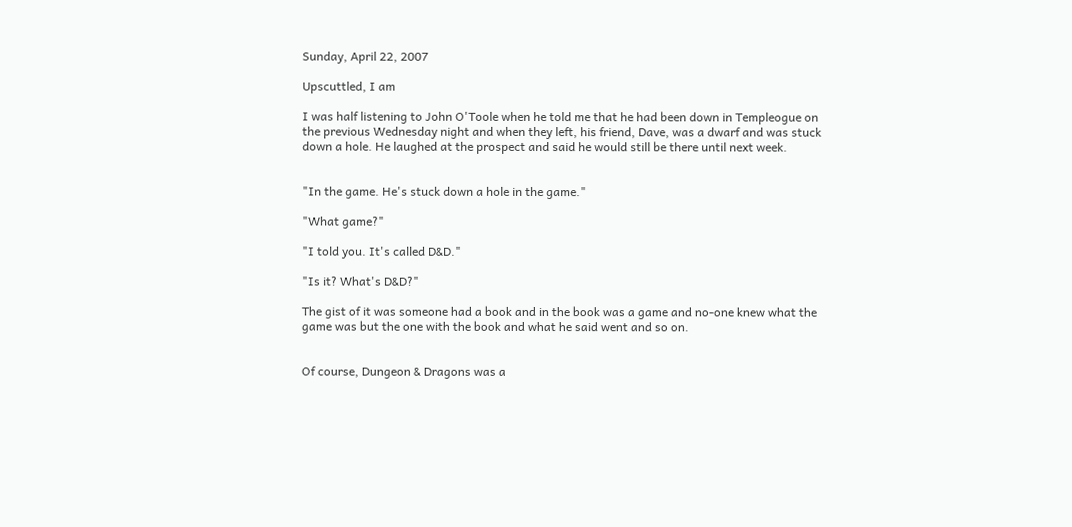Sunday, April 22, 2007

Upscuttled, I am

I was half listening to John O'Toole when he told me that he had been down in Templeogue on the previous Wednesday night and when they left, his friend, Dave, was a dwarf and was stuck down a hole. He laughed at the prospect and said he would still be there until next week.


"In the game. He's stuck down a hole in the game."

"What game?"

"I told you. It's called D&D."

"Is it? What's D&D?"

The gist of it was someone had a book and in the book was a game and no-one knew what the game was but the one with the book and what he said went and so on.


Of course, Dungeon & Dragons was a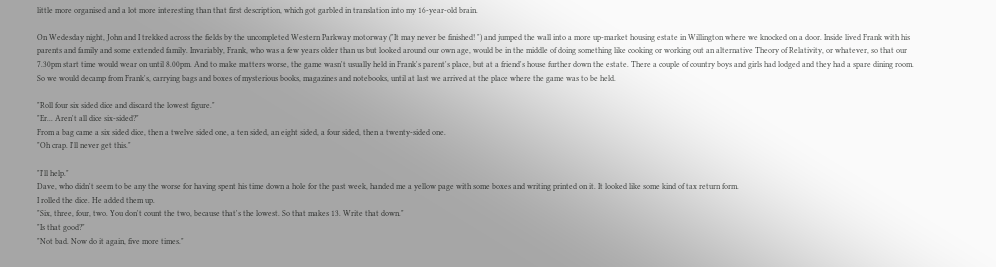little more organised and a lot more interesting than that first description, which got garbled in translation into my 16-year-old brain.

On Wedesday night, John and I trekked across the fields by the uncompleted Western Parkway motorway ("It may never be finished! ") and jumped the wall into a more up-market housing estate in Willington where we knocked on a door. Inside lived Frank with his parents and family and some extended family. Invariably, Frank, who was a few years older than us but looked around our own age, would be in the middle of doing something like cooking or working out an alternative Theory of Relativity, or whatever, so that our 7.30pm start time would wear on until 8.00pm. And to make matters worse, the game wasn't usually held in Frank's parent's place, but at a friend's house further down the estate. There a couple of country boys and girls had lodged and they had a spare dining room. So we would decamp from Frank's, carrying bags and boxes of mysterious books, magazines and notebooks, until at last we arrived at the place where the game was to be held.

"Roll four six sided dice and discard the lowest figure."
"Er... Aren't all dice six-sided?"
From a bag came a six sided dice, then a twelve sided one, a ten sided, an eight sided, a four sided, then a twenty-sided one.
"Oh crap. I'll never get this."

"I'll help."
Dave, who didn't seem to be any the worse for having spent his time down a hole for the past week, handed me a yellow page with some boxes and writing printed on it. It looked like some kind of tax return form.
I rolled the dice. He added them up.
"Six, three, four, two. You don't count the two, because that's the lowest. So that makes 13. Write that down."
"Is that good?"
"Not bad. Now do it again, five more times."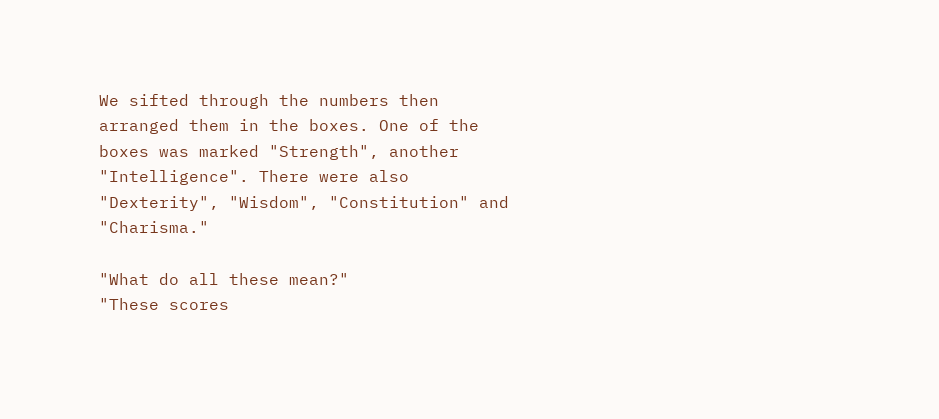We sifted through the numbers then arranged them in the boxes. One of the boxes was marked "Strength", another "Intelligence". There were also "Dexterity", "Wisdom", "Constitution" and "Charisma."

"What do all these mean?"
"These scores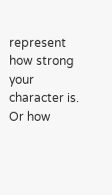represent how strong your character is. Or how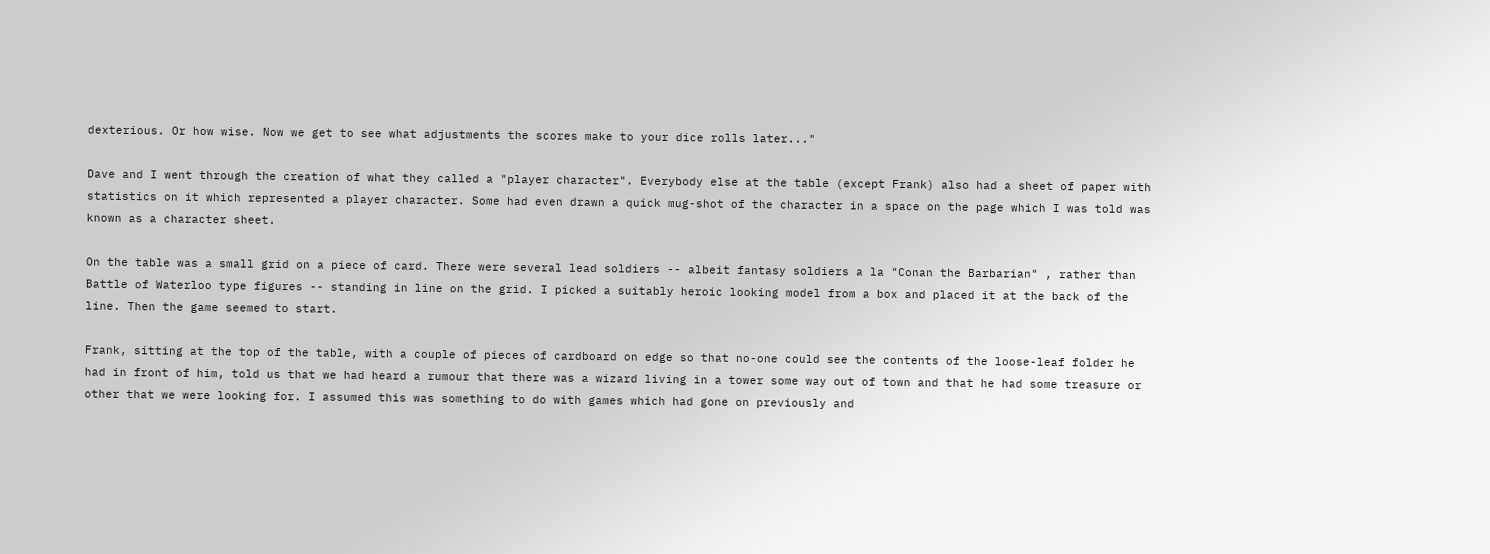dexterious. Or how wise. Now we get to see what adjustments the scores make to your dice rolls later..."

Dave and I went through the creation of what they called a "player character". Everybody else at the table (except Frank) also had a sheet of paper with statistics on it which represented a player character. Some had even drawn a quick mug-shot of the character in a space on the page which I was told was known as a character sheet.

On the table was a small grid on a piece of card. There were several lead soldiers -- albeit fantasy soldiers a la "Conan the Barbarian" , rather than Battle of Waterloo type figures -- standing in line on the grid. I picked a suitably heroic looking model from a box and placed it at the back of the line. Then the game seemed to start.

Frank, sitting at the top of the table, with a couple of pieces of cardboard on edge so that no-one could see the contents of the loose-leaf folder he had in front of him, told us that we had heard a rumour that there was a wizard living in a tower some way out of town and that he had some treasure or other that we were looking for. I assumed this was something to do with games which had gone on previously and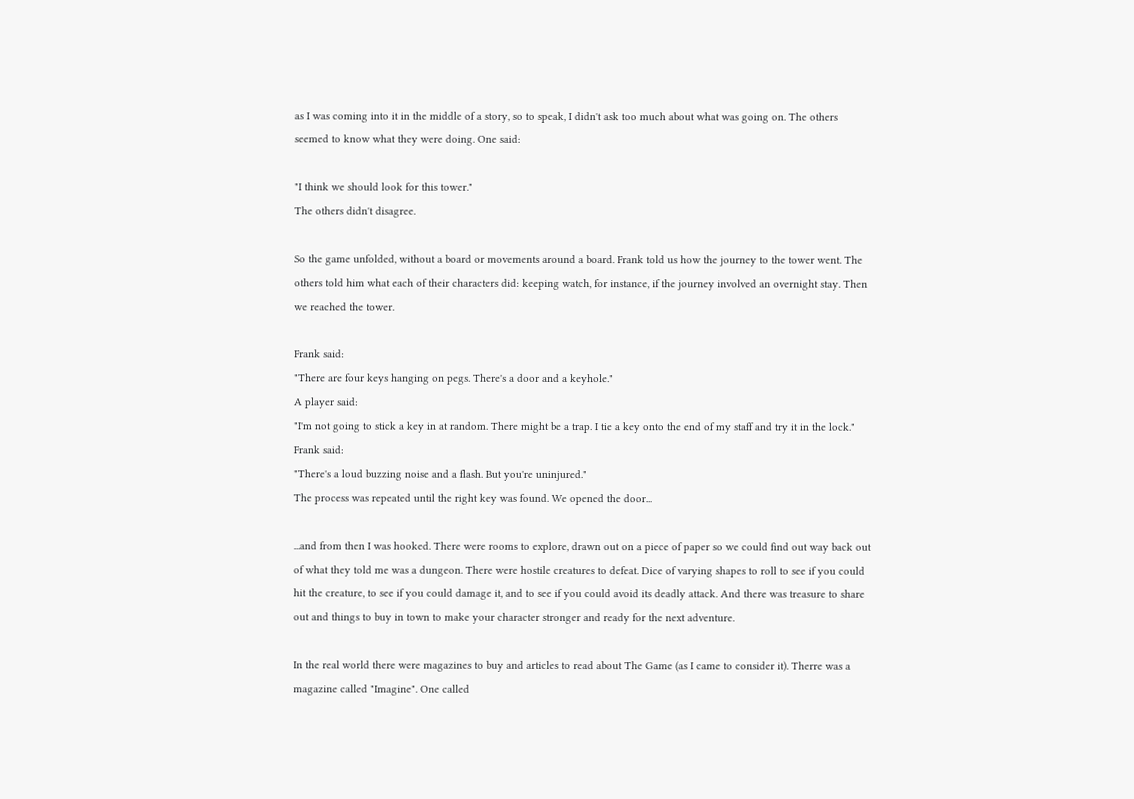as I was coming into it in the middle of a story, so to speak, I didn't ask too much about what was going on. The others seemed to know what they were doing. One said:

"I think we should look for this tower."
The others didn't disagree.

So the game unfolded, without a board or movements around a board. Frank told us how the journey to the tower went. The others told him what each of their characters did: keeping watch, for instance, if the journey involved an overnight stay. Then we reached the tower.

Frank said:
"There are four keys hanging on pegs. There's a door and a keyhole."
A player said:
"I'm not going to stick a key in at random. There might be a trap. I tie a key onto the end of my staff and try it in the lock."
Frank said:
"There's a loud buzzing noise and a flash. But you're uninjured."
The process was repeated until the right key was found. We opened the door...

...and from then I was hooked. There were rooms to explore, drawn out on a piece of paper so we could find out way back out of what they told me was a dungeon. There were hostile creatures to defeat. Dice of varying shapes to roll to see if you could hit the creature, to see if you could damage it, and to see if you could avoid its deadly attack. And there was treasure to share out and things to buy in town to make your character stronger and ready for the next adventure.

In the real world there were magazines to buy and articles to read about The Game (as I came to consider it). Therre was a magazine called "Imagine". One called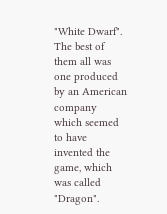"White Dwarf". The best of them all was one produced by an American company which seemed to have invented the game, which was called "Dragon".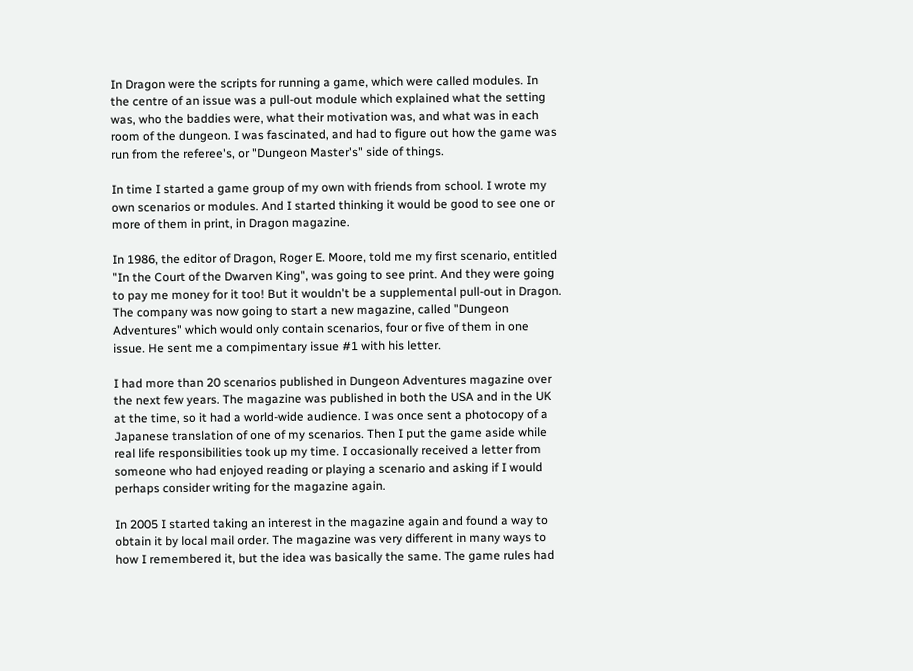In Dragon were the scripts for running a game, which were called modules. In the centre of an issue was a pull-out module which explained what the setting was, who the baddies were, what their motivation was, and what was in each room of the dungeon. I was fascinated, and had to figure out how the game was run from the referee's, or "Dungeon Master's" side of things.

In time I started a game group of my own with friends from school. I wrote my own scenarios or modules. And I started thinking it would be good to see one or more of them in print, in Dragon magazine.

In 1986, the editor of Dragon, Roger E. Moore, told me my first scenario, entitled "In the Court of the Dwarven King", was going to see print. And they were going to pay me money for it too! But it wouldn't be a supplemental pull-out in Dragon. The company was now going to start a new magazine, called "Dungeon Adventures" which would only contain scenarios, four or five of them in one issue. He sent me a compimentary issue #1 with his letter.

I had more than 20 scenarios published in Dungeon Adventures magazine over the next few years. The magazine was published in both the USA and in the UK at the time, so it had a world-wide audience. I was once sent a photocopy of a Japanese translation of one of my scenarios. Then I put the game aside while real life responsibilities took up my time. I occasionally received a letter from someone who had enjoyed reading or playing a scenario and asking if I would perhaps consider writing for the magazine again.

In 2005 I started taking an interest in the magazine again and found a way to obtain it by local mail order. The magazine was very different in many ways to how I remembered it, but the idea was basically the same. The game rules had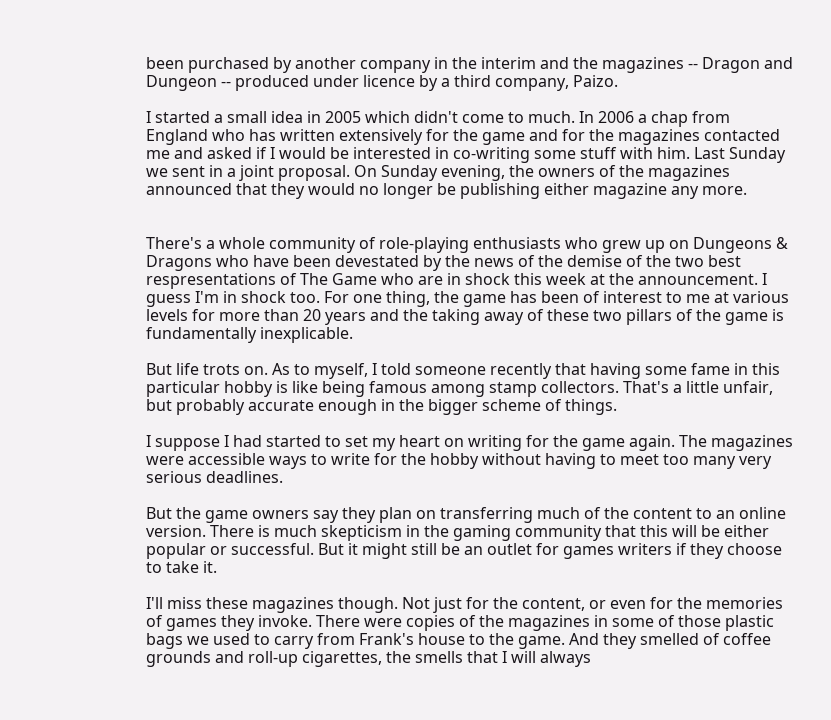been purchased by another company in the interim and the magazines -- Dragon and Dungeon -- produced under licence by a third company, Paizo.

I started a small idea in 2005 which didn't come to much. In 2006 a chap from England who has written extensively for the game and for the magazines contacted me and asked if I would be interested in co-writing some stuff with him. Last Sunday we sent in a joint proposal. On Sunday evening, the owners of the magazines announced that they would no longer be publishing either magazine any more.


There's a whole community of role-playing enthusiasts who grew up on Dungeons & Dragons who have been devestated by the news of the demise of the two best respresentations of The Game who are in shock this week at the announcement. I guess I'm in shock too. For one thing, the game has been of interest to me at various levels for more than 20 years and the taking away of these two pillars of the game is fundamentally inexplicable.

But life trots on. As to myself, I told someone recently that having some fame in this particular hobby is like being famous among stamp collectors. That's a little unfair, but probably accurate enough in the bigger scheme of things.

I suppose I had started to set my heart on writing for the game again. The magazines were accessible ways to write for the hobby without having to meet too many very serious deadlines.

But the game owners say they plan on transferring much of the content to an online version. There is much skepticism in the gaming community that this will be either popular or successful. But it might still be an outlet for games writers if they choose to take it.

I'll miss these magazines though. Not just for the content, or even for the memories of games they invoke. There were copies of the magazines in some of those plastic bags we used to carry from Frank's house to the game. And they smelled of coffee grounds and roll-up cigarettes, the smells that I will always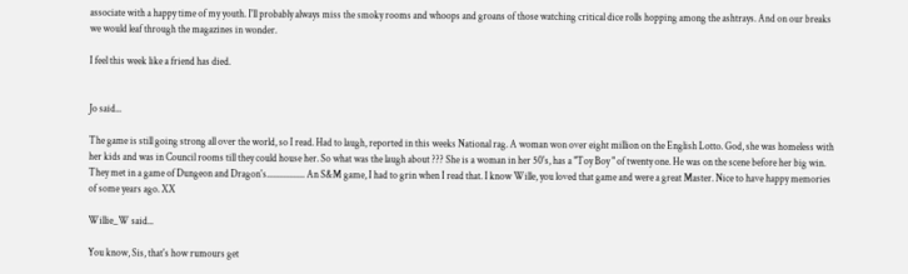associate with a happy time of my youth. I'll probably always miss the smoky rooms and whoops and groans of those watching critical dice rolls hopping among the ashtrays. And on our breaks we would leaf through the magazines in wonder.

I feel this week like a friend has died.


Jo said...

The game is still going strong all over the world, so I read. Had to laugh, reported in this weeks National rag. A woman won over eight million on the English Lotto. God, she was homeless with her kids and was in Council rooms till they could house her. So what was the laugh about ??? She is a woman in her 50's, has a "Toy Boy " of twenty one. He was on the scene before her big win. They met in a game of Dungeon and Dragon's................... An S&M game, I had to grin when I read that. I know Wille, you loved that game and were a great Master. Nice to have happy memories of some years ago. XX

Willie_W said...

You know, Sis, that's how rumours get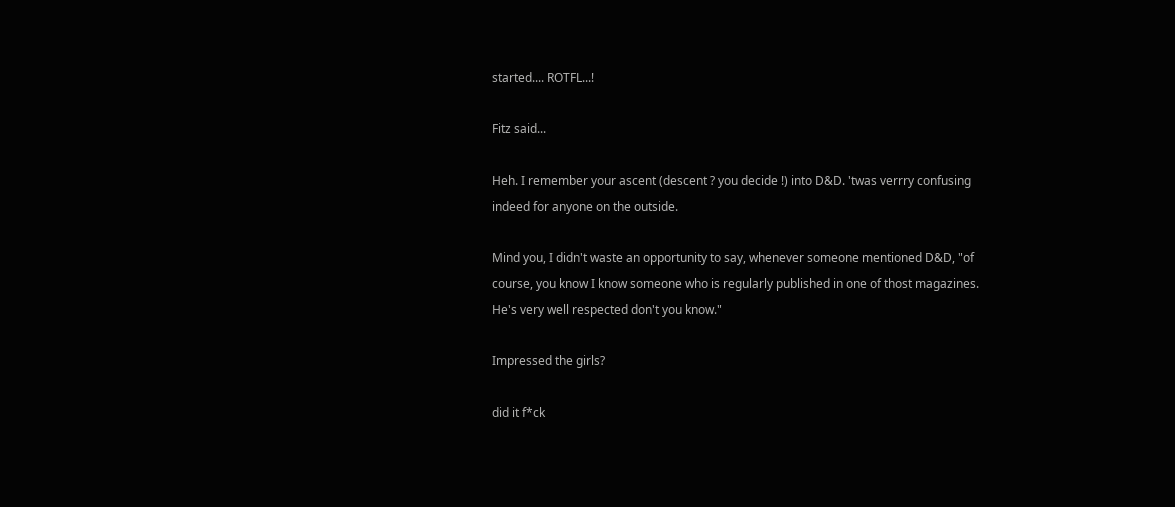started.... ROTFL...!

Fitz said...

Heh. I remember your ascent (descent ? you decide !) into D&D. 'twas verrry confusing indeed for anyone on the outside.

Mind you, I didn't waste an opportunity to say, whenever someone mentioned D&D, "of course, you know I know someone who is regularly published in one of thost magazines. He's very well respected don't you know."

Impressed the girls?

did it f*ck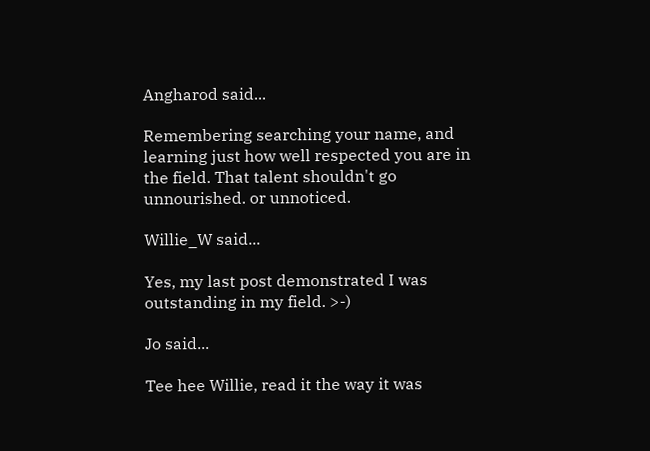Angharod said...

Remembering searching your name, and learning just how well respected you are in the field. That talent shouldn't go unnourished. or unnoticed.

Willie_W said...

Yes, my last post demonstrated I was outstanding in my field. >-)

Jo said...

Tee hee Willie, read it the way it was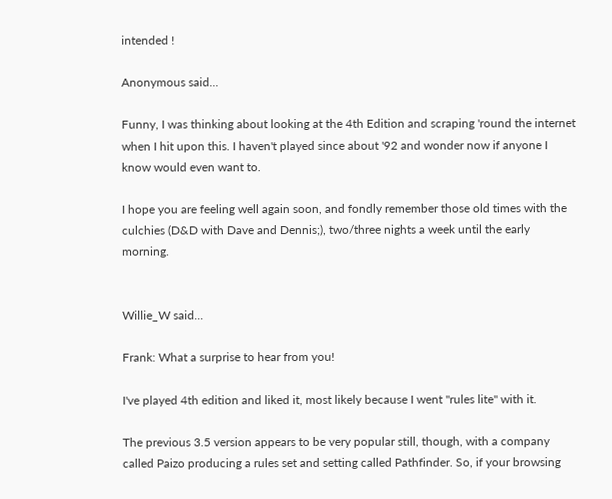intended !

Anonymous said...

Funny, I was thinking about looking at the 4th Edition and scraping 'round the internet when I hit upon this. I haven't played since about '92 and wonder now if anyone I know would even want to.

I hope you are feeling well again soon, and fondly remember those old times with the culchies (D&D with Dave and Dennis;), two/three nights a week until the early morning.


Willie_W said...

Frank: What a surprise to hear from you!

I've played 4th edition and liked it, most likely because I went "rules lite" with it.

The previous 3.5 version appears to be very popular still, though, with a company called Paizo producing a rules set and setting called Pathfinder. So, if your browsing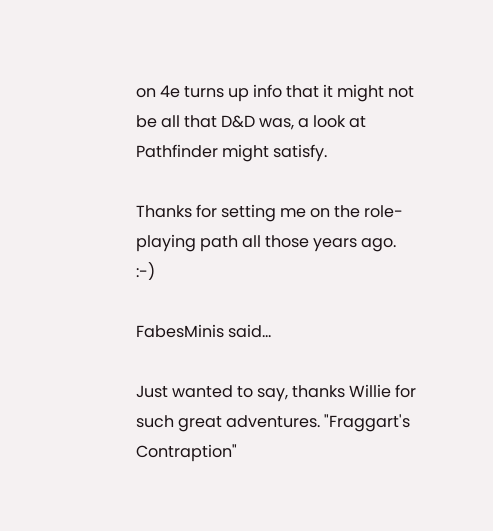on 4e turns up info that it might not be all that D&D was, a look at Pathfinder might satisfy.

Thanks for setting me on the role-playing path all those years ago. :-)

FabesMinis said...

Just wanted to say, thanks Willie for such great adventures. "Fraggart's Contraption"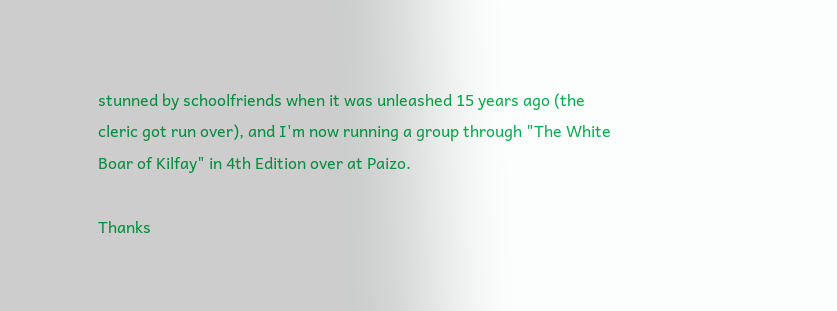stunned by schoolfriends when it was unleashed 15 years ago (the cleric got run over), and I'm now running a group through "The White Boar of Kilfay" in 4th Edition over at Paizo.

Thanks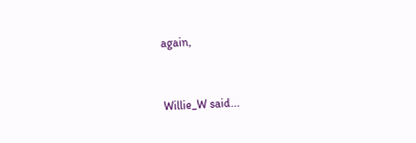again,


Willie_W said...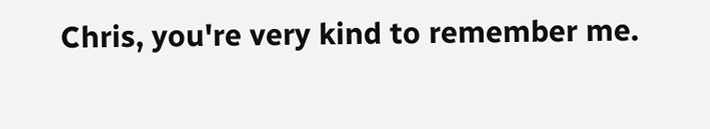Chris, you're very kind to remember me.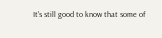It's still good to know that some of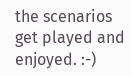the scenarios get played and enjoyed. :-)